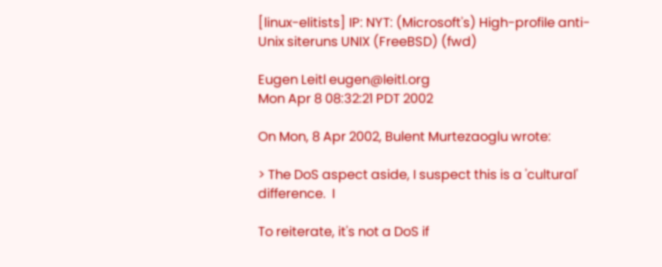[linux-elitists] IP: NYT: (Microsoft's) High-profile anti-Unix siteruns UNIX (FreeBSD) (fwd)

Eugen Leitl eugen@leitl.org
Mon Apr 8 08:32:21 PDT 2002

On Mon, 8 Apr 2002, Bulent Murtezaoglu wrote:

> The DoS aspect aside, I suspect this is a 'cultural' difference.  I

To reiterate, it's not a DoS if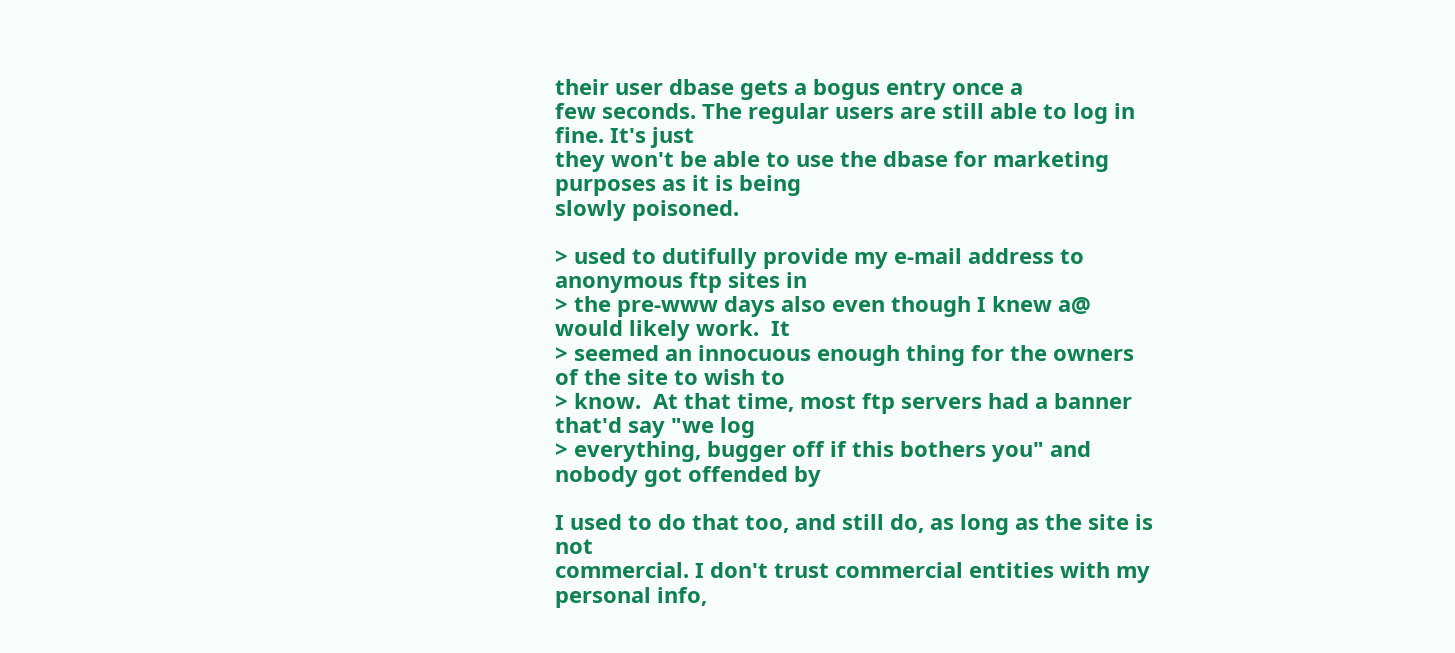their user dbase gets a bogus entry once a
few seconds. The regular users are still able to log in fine. It's just
they won't be able to use the dbase for marketing purposes as it is being
slowly poisoned.

> used to dutifully provide my e-mail address to anonymous ftp sites in
> the pre-www days also even though I knew a@ would likely work.  It
> seemed an innocuous enough thing for the owners of the site to wish to
> know.  At that time, most ftp servers had a banner that'd say "we log
> everything, bugger off if this bothers you" and nobody got offended by

I used to do that too, and still do, as long as the site is not
commercial. I don't trust commercial entities with my personal info,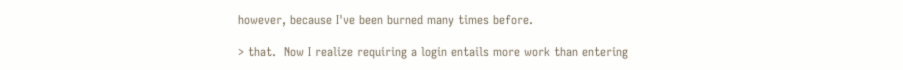however, because I've been burned many times before.

> that.  Now I realize requiring a login entails more work than entering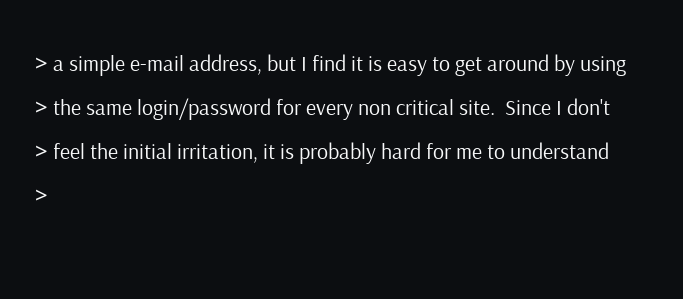> a simple e-mail address, but I find it is easy to get around by using
> the same login/password for every non critical site.  Since I don't
> feel the initial irritation, it is probably hard for me to understand
>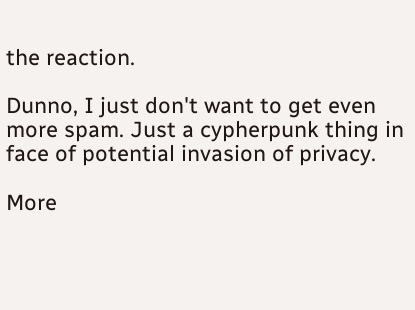the reaction.

Dunno, I just don't want to get even more spam. Just a cypherpunk thing in
face of potential invasion of privacy.

More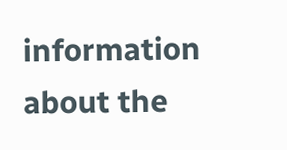information about the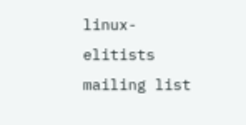linux-elitists mailing list